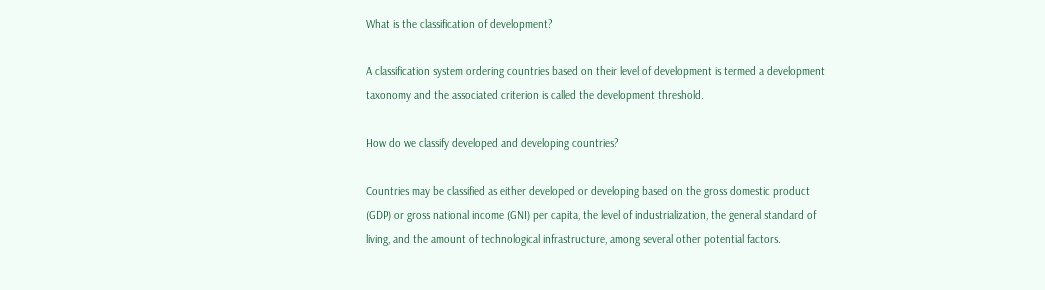What is the classification of development?

A classification system ordering countries based on their level of development is termed a development taxonomy and the associated criterion is called the development threshold.

How do we classify developed and developing countries?

Countries may be classified as either developed or developing based on the gross domestic product (GDP) or gross national income (GNI) per capita, the level of industrialization, the general standard of living, and the amount of technological infrastructure, among several other potential factors.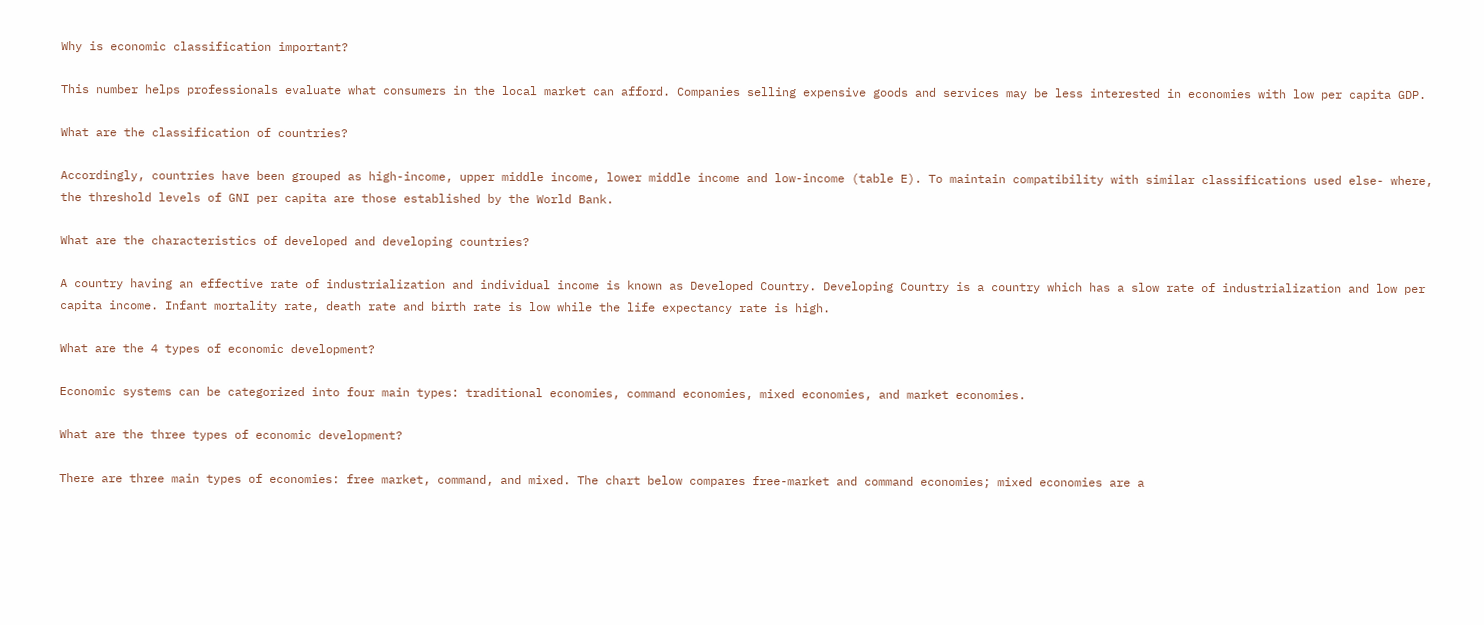Why is economic classification important?

This number helps professionals evaluate what consumers in the local market can afford. Companies selling expensive goods and services may be less interested in economies with low per capita GDP.

What are the classification of countries?

Accordingly, countries have been grouped as high-income, upper middle income, lower middle income and low-income (table E). To maintain compatibility with similar classifications used else- where, the threshold levels of GNI per capita are those established by the World Bank.

What are the characteristics of developed and developing countries?

A country having an effective rate of industrialization and individual income is known as Developed Country. Developing Country is a country which has a slow rate of industrialization and low per capita income. Infant mortality rate, death rate and birth rate is low while the life expectancy rate is high.

What are the 4 types of economic development?

Economic systems can be categorized into four main types: traditional economies, command economies, mixed economies, and market economies.

What are the three types of economic development?

There are three main types of economies: free market, command, and mixed. The chart below compares free-market and command economies; mixed economies are a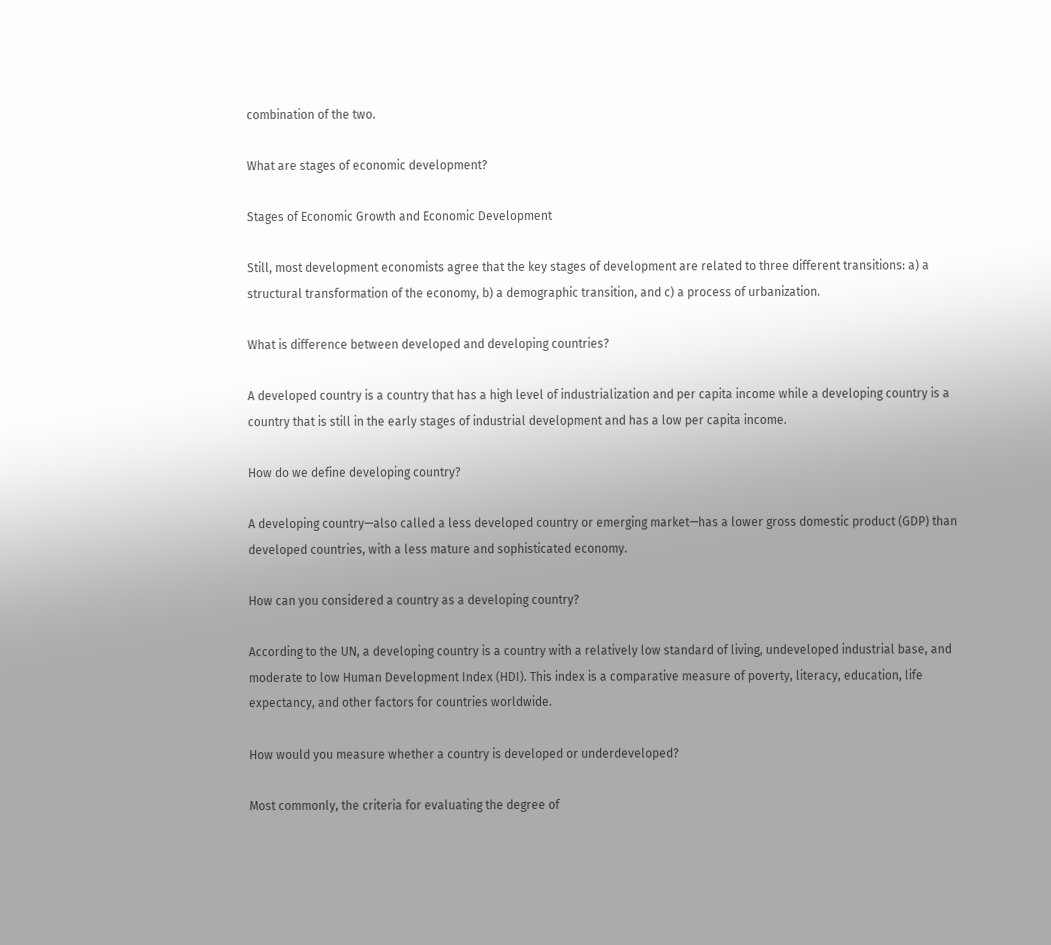combination of the two.

What are stages of economic development?

Stages of Economic Growth and Economic Development

Still, most development economists agree that the key stages of development are related to three different transitions: a) a structural transformation of the economy, b) a demographic transition, and c) a process of urbanization.

What is difference between developed and developing countries?

A developed country is a country that has a high level of industrialization and per capita income while a developing country is a country that is still in the early stages of industrial development and has a low per capita income.

How do we define developing country?

A developing country—also called a less developed country or emerging market—has a lower gross domestic product (GDP) than developed countries, with a less mature and sophisticated economy.

How can you considered a country as a developing country?

According to the UN, a developing country is a country with a relatively low standard of living, undeveloped industrial base, and moderate to low Human Development Index (HDI). This index is a comparative measure of poverty, literacy, education, life expectancy, and other factors for countries worldwide.

How would you measure whether a country is developed or underdeveloped?

Most commonly, the criteria for evaluating the degree of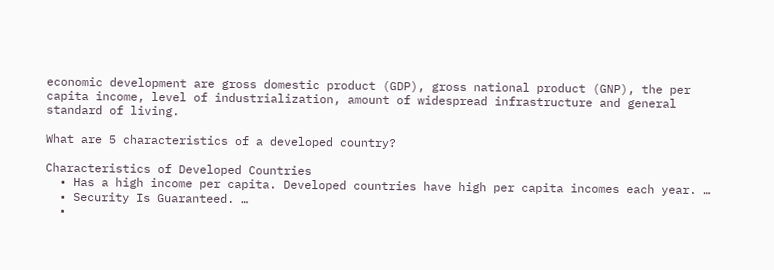economic development are gross domestic product (GDP), gross national product (GNP), the per capita income, level of industrialization, amount of widespread infrastructure and general standard of living.

What are 5 characteristics of a developed country?

Characteristics of Developed Countries
  • Has a high income per capita. Developed countries have high per capita incomes each year. …
  • Security Is Guaranteed. …
  •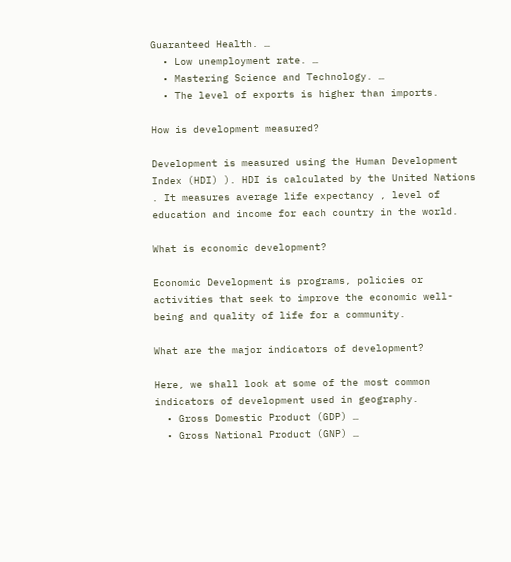Guaranteed Health. …
  • Low unemployment rate. …
  • Mastering Science and Technology. …
  • The level of exports is higher than imports.

How is development measured?

Development is measured using the Human Development Index (HDI) ). HDI is calculated by the United Nations . It measures average life expectancy , level of education and income for each country in the world.

What is economic development?

Economic Development is programs, policies or activities that seek to improve the economic well-being and quality of life for a community.

What are the major indicators of development?

Here, we shall look at some of the most common indicators of development used in geography.
  • Gross Domestic Product (GDP) …
  • Gross National Product (GNP) …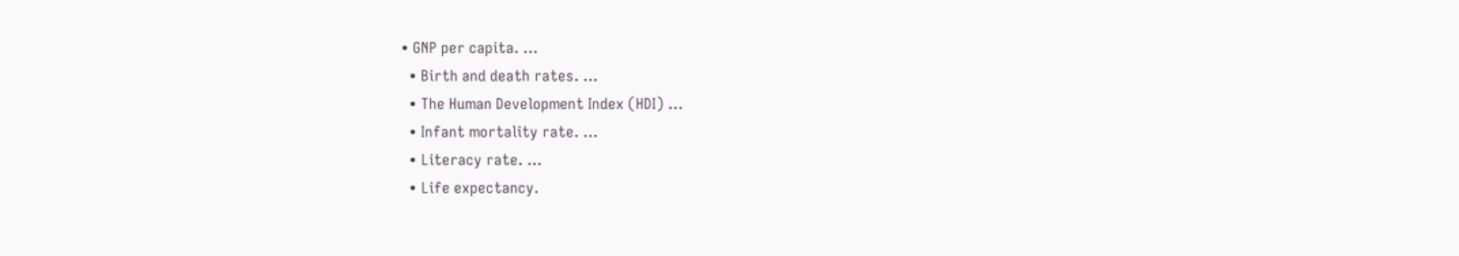• GNP per capita. …
  • Birth and death rates. …
  • The Human Development Index (HDI) …
  • Infant mortality rate. …
  • Literacy rate. …
  • Life expectancy.